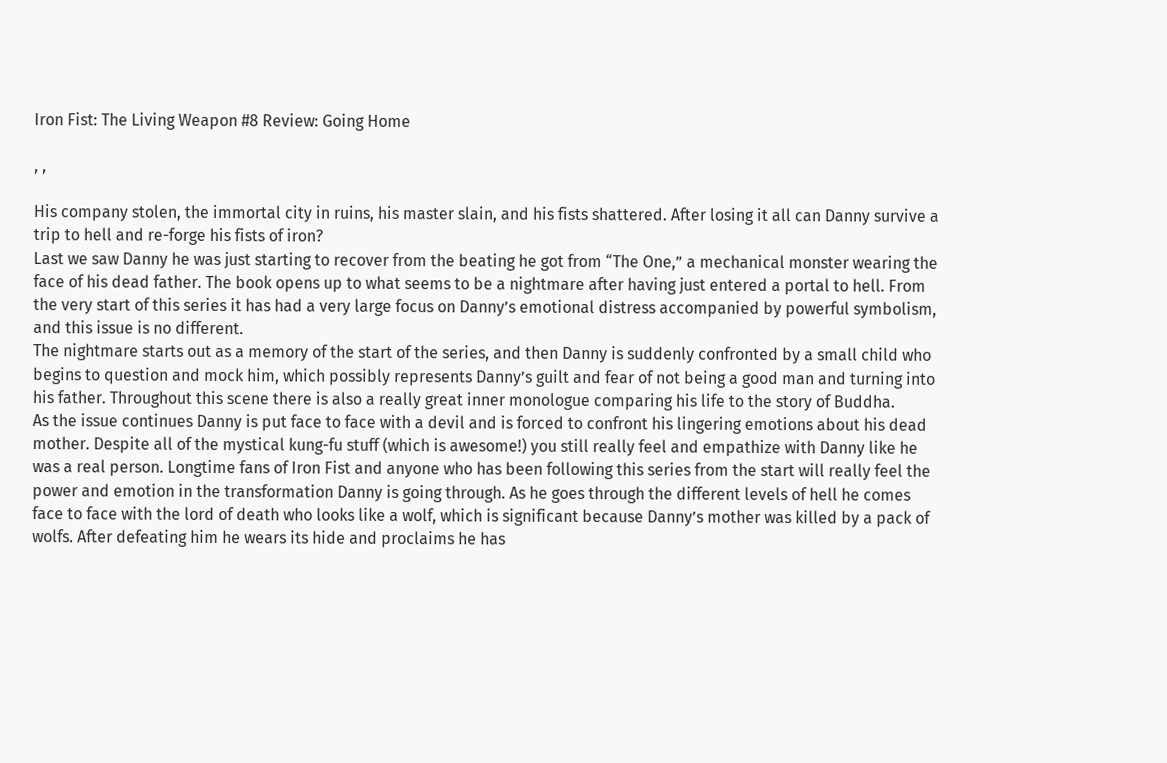Iron Fist: The Living Weapon #8 Review: Going Home

, ,

His company stolen, the immortal city in ruins, his master slain, and his fists shattered. After losing it all can Danny survive a trip to hell and re-forge his fists of iron?
Last we saw Danny he was just starting to recover from the beating he got from “The One,” a mechanical monster wearing the face of his dead father. The book opens up to what seems to be a nightmare after having just entered a portal to hell. From the very start of this series it has had a very large focus on Danny’s emotional distress accompanied by powerful symbolism, and this issue is no different.
The nightmare starts out as a memory of the start of the series, and then Danny is suddenly confronted by a small child who begins to question and mock him, which possibly represents Danny’s guilt and fear of not being a good man and turning into his father. Throughout this scene there is also a really great inner monologue comparing his life to the story of Buddha.
As the issue continues Danny is put face to face with a devil and is forced to confront his lingering emotions about his dead mother. Despite all of the mystical kung-fu stuff (which is awesome!) you still really feel and empathize with Danny like he was a real person. Longtime fans of Iron Fist and anyone who has been following this series from the start will really feel the power and emotion in the transformation Danny is going through. As he goes through the different levels of hell he comes face to face with the lord of death who looks like a wolf, which is significant because Danny’s mother was killed by a pack of wolfs. After defeating him he wears its hide and proclaims he has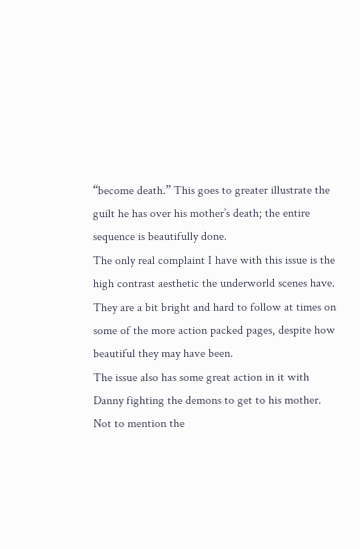“become death.” This goes to greater illustrate the guilt he has over his mother’s death; the entire sequence is beautifully done.
The only real complaint I have with this issue is the high contrast aesthetic the underworld scenes have. They are a bit bright and hard to follow at times on some of the more action packed pages, despite how beautiful they may have been.
The issue also has some great action in it with Danny fighting the demons to get to his mother. Not to mention the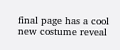final page has a cool new costume reveal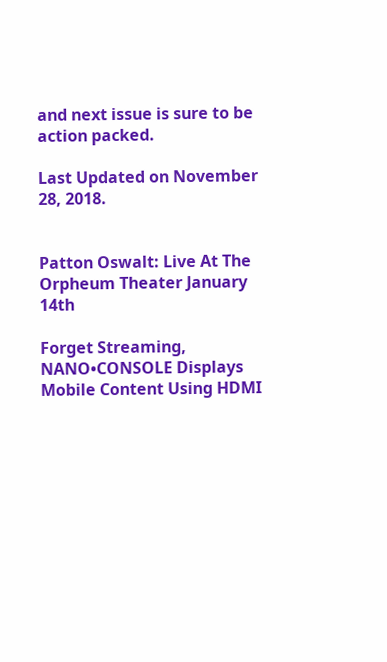and next issue is sure to be action packed.

Last Updated on November 28, 2018.


Patton Oswalt: Live At The Orpheum Theater January 14th

Forget Streaming, NANO•CONSOLE Displays Mobile Content Using HDMI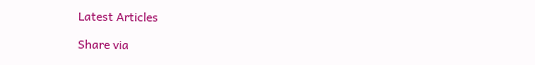Latest Articles

Share via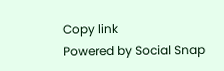Copy link
Powered by Social Snap